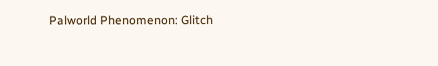Palworld Phenomenon: Glitch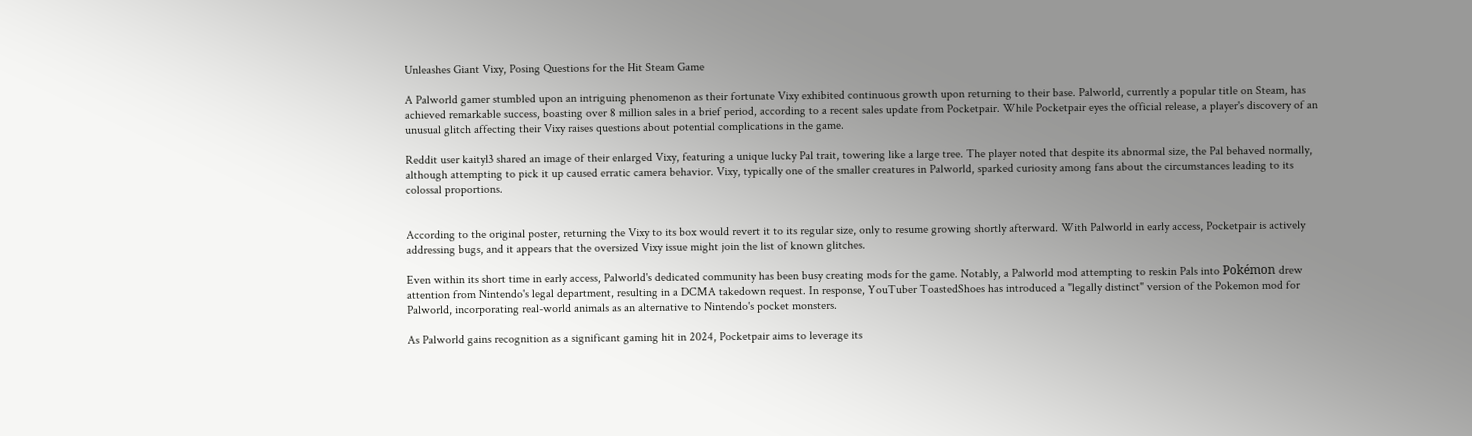Unleashes Giant Vixy, Posing Questions for the Hit Steam Game

A Palworld gamer stumbled upon an intriguing phenomenon as their fortunate Vixy exhibited continuous growth upon returning to their base. Palworld, currently a popular title on Steam, has achieved remarkable success, boasting over 8 million sales in a brief period, according to a recent sales update from Pocketpair. While Pocketpair eyes the official release, a player's discovery of an unusual glitch affecting their Vixy raises questions about potential complications in the game.

Reddit user kaityl3 shared an image of their enlarged Vixy, featuring a unique lucky Pal trait, towering like a large tree. The player noted that despite its abnormal size, the Pal behaved normally, although attempting to pick it up caused erratic camera behavior. Vixy, typically one of the smaller creatures in Palworld, sparked curiosity among fans about the circumstances leading to its colossal proportions.


According to the original poster, returning the Vixy to its box would revert it to its regular size, only to resume growing shortly afterward. With Palworld in early access, Pocketpair is actively addressing bugs, and it appears that the oversized Vixy issue might join the list of known glitches.

Even within its short time in early access, Palworld's dedicated community has been busy creating mods for the game. Notably, a Palworld mod attempting to reskin Pals into Pokémon drew attention from Nintendo's legal department, resulting in a DCMA takedown request. In response, YouTuber ToastedShoes has introduced a "legally distinct" version of the Pokemon mod for Palworld, incorporating real-world animals as an alternative to Nintendo's pocket monsters.

As Palworld gains recognition as a significant gaming hit in 2024, Pocketpair aims to leverage its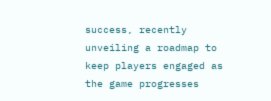success, recently unveiling a roadmap to keep players engaged as the game progresses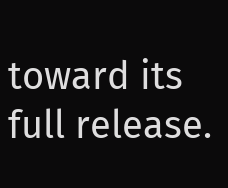toward its full release.